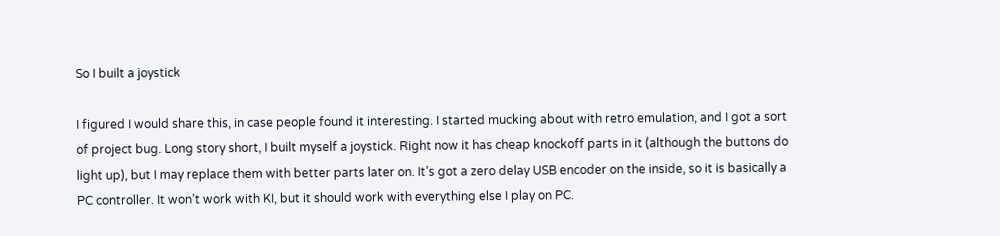So I built a joystick

I figured I would share this, in case people found it interesting. I started mucking about with retro emulation, and I got a sort of project bug. Long story short, I built myself a joystick. Right now it has cheap knockoff parts in it (although the buttons do light up), but I may replace them with better parts later on. It’s got a zero delay USB encoder on the inside, so it is basically a PC controller. It won’t work with KI, but it should work with everything else I play on PC.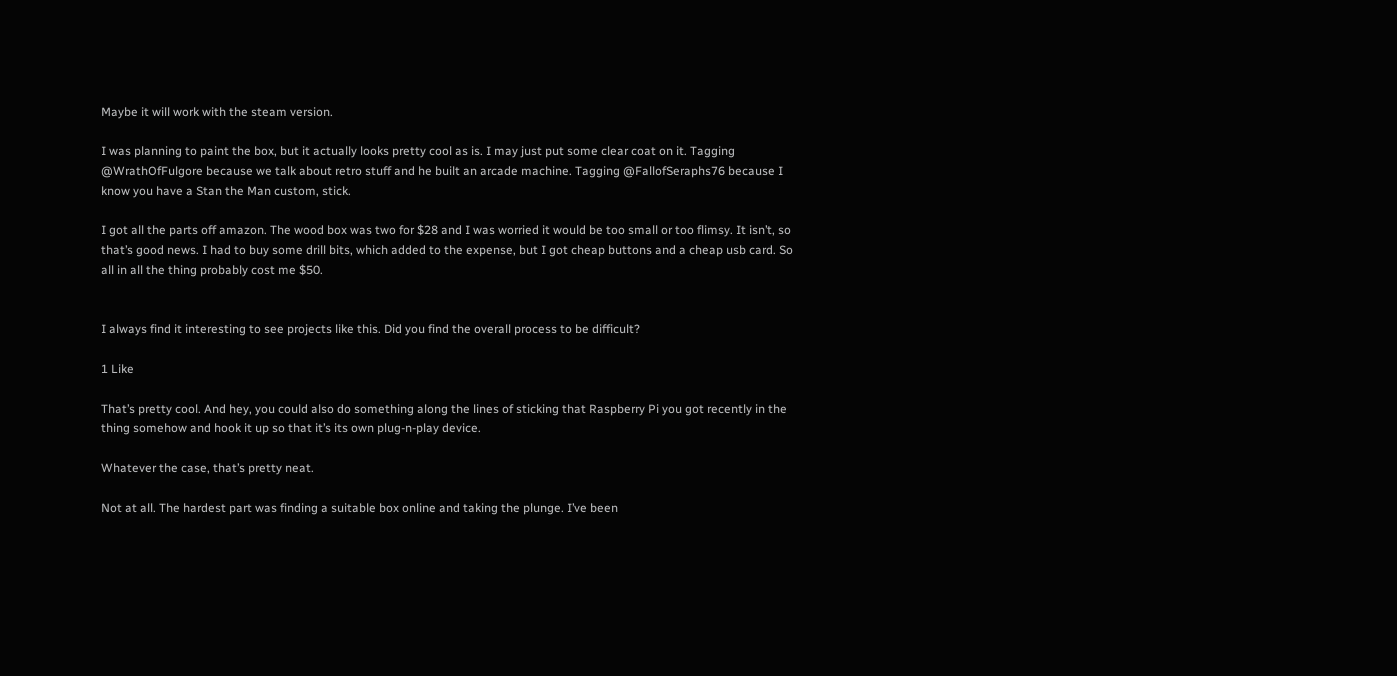Maybe it will work with the steam version.

I was planning to paint the box, but it actually looks pretty cool as is. I may just put some clear coat on it. Tagging @WrathOfFulgore because we talk about retro stuff and he built an arcade machine. Tagging @FallofSeraphs76 because I know you have a Stan the Man custom, stick.

I got all the parts off amazon. The wood box was two for $28 and I was worried it would be too small or too flimsy. It isn’t, so that’s good news. I had to buy some drill bits, which added to the expense, but I got cheap buttons and a cheap usb card. So all in all the thing probably cost me $50.


I always find it interesting to see projects like this. Did you find the overall process to be difficult?

1 Like

That’s pretty cool. And hey, you could also do something along the lines of sticking that Raspberry Pi you got recently in the thing somehow and hook it up so that it’s its own plug-n-play device.

Whatever the case, that’s pretty neat.

Not at all. The hardest part was finding a suitable box online and taking the plunge. I’ve been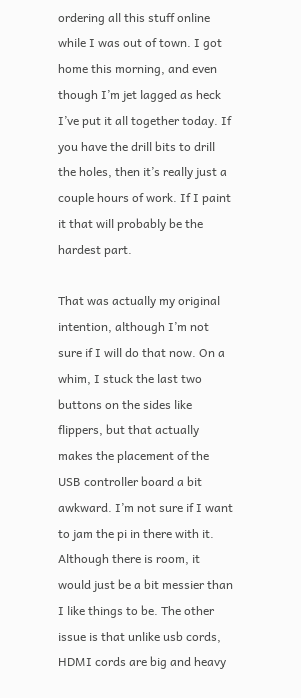ordering all this stuff online while I was out of town. I got home this morning, and even though I’m jet lagged as heck I’ve put it all together today. If you have the drill bits to drill the holes, then it’s really just a couple hours of work. If I paint it that will probably be the hardest part.

That was actually my original intention, although I’m not sure if I will do that now. On a whim, I stuck the last two buttons on the sides like flippers, but that actually makes the placement of the USB controller board a bit awkward. I’m not sure if I want to jam the pi in there with it. Although there is room, it would just be a bit messier than I like things to be. The other issue is that unlike usb cords, HDMI cords are big and heavy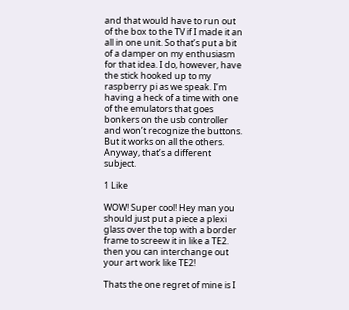and that would have to run out of the box to the TV if I made it an all in one unit. So that’s put a bit of a damper on my enthusiasm for that idea. I do, however, have the stick hooked up to my raspberry pi as we speak. I’m having a heck of a time with one of the emulators that goes bonkers on the usb controller and won’t recognize the buttons. But it works on all the others. Anyway, that’s a different subject.

1 Like

WOW! Super cool! Hey man you should just put a piece a plexi glass over the top with a border frame to screew it in like a TE2. then you can interchange out your art work like TE2!

Thats the one regret of mine is I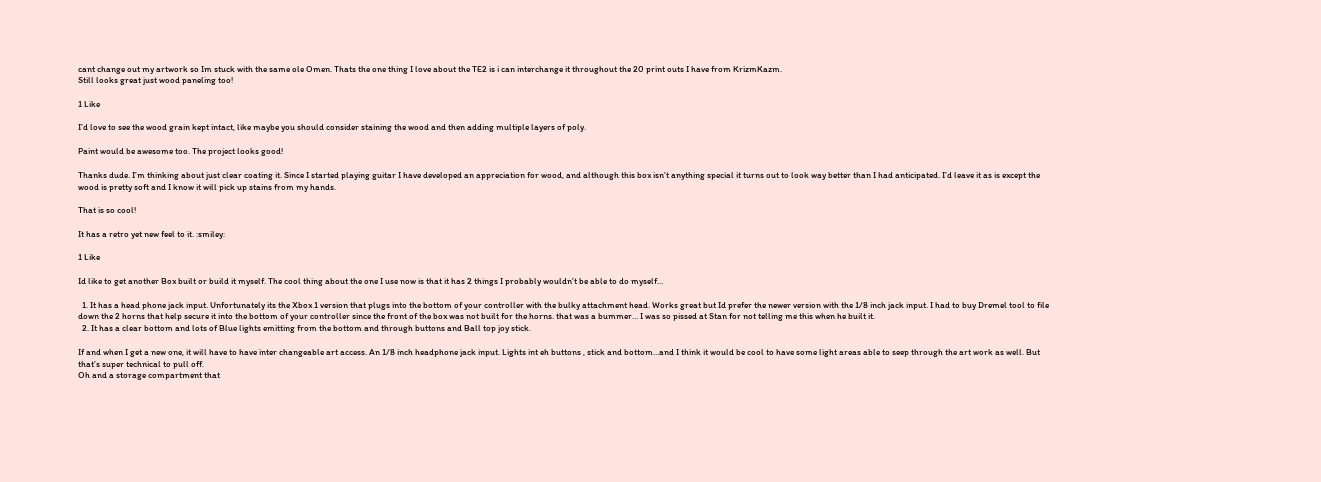cant change out my artwork so Im stuck with the same ole Omen. Thats the one thing I love about the TE2 is i can interchange it throughout the 20 print outs I have from KrizmKazm.
Still looks great just wood paneling too!

1 Like

I’d love to see the wood grain kept intact, like maybe you should consider staining the wood and then adding multiple layers of poly.

Paint would be awesome too. The project looks good!

Thanks dude. I’m thinking about just clear coating it. Since I started playing guitar I have developed an appreciation for wood, and although this box isn’t anything special it turns out to look way better than I had anticipated. I’d leave it as is except the wood is pretty soft and I know it will pick up stains from my hands.

That is so cool!

It has a retro yet new feel to it. :smiley:

1 Like

Id like to get another Box built or build it myself. The cool thing about the one I use now is that it has 2 things I probably wouldn’t be able to do myself…

  1. It has a head phone jack input. Unfortunately its the Xbox 1 version that plugs into the bottom of your controller with the bulky attachment head. Works great but Id prefer the newer version with the 1/8 inch jack input. I had to buy Dremel tool to file down the 2 horns that help secure it into the bottom of your controller since the front of the box was not built for the horns. that was a bummer… I was so pissed at Stan for not telling me this when he built it.
  2. It has a clear bottom and lots of Blue lights emitting from the bottom and through buttons and Ball top joy stick.

If and when I get a new one, it will have to have inter changeable art access. An 1/8 inch headphone jack input. Lights int eh buttons , stick and bottom…and I think it would be cool to have some light areas able to seep through the art work as well. But that’s super technical to pull off.
Oh and a storage compartment that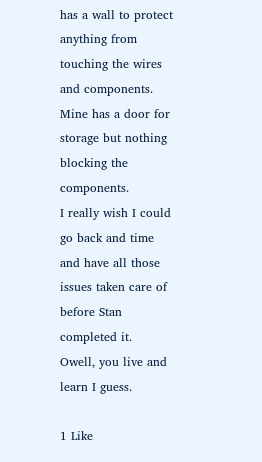has a wall to protect anything from touching the wires and components. Mine has a door for storage but nothing blocking the components.
I really wish I could go back and time and have all those issues taken care of before Stan completed it.
Owell, you live and learn I guess.

1 Like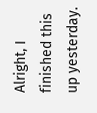Alright, I finished this up yesterday.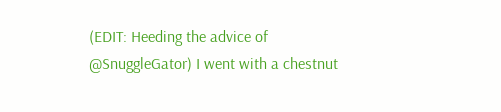(EDIT: Heeding the advice of @SnuggleGator) I went with a chestnut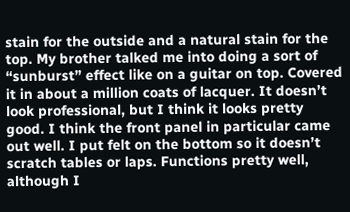stain for the outside and a natural stain for the top. My brother talked me into doing a sort of “sunburst” effect like on a guitar on top. Covered it in about a million coats of lacquer. It doesn’t look professional, but I think it looks pretty good. I think the front panel in particular came out well. I put felt on the bottom so it doesn’t scratch tables or laps. Functions pretty well, although I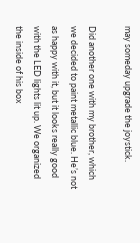may someday upgrade the joystick.

Did another one with my brother, which we decided to paint metallic blue. He’s not as happy with it, but it looks really good with the LED lights lit up. We organized the inside of his box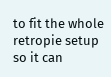to fit the whole retropie setup so it can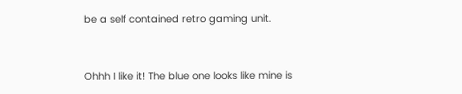be a self contained retro gaming unit.


Ohhh I like it! The blue one looks like mine is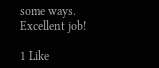some ways. Excellent job!

1 Like